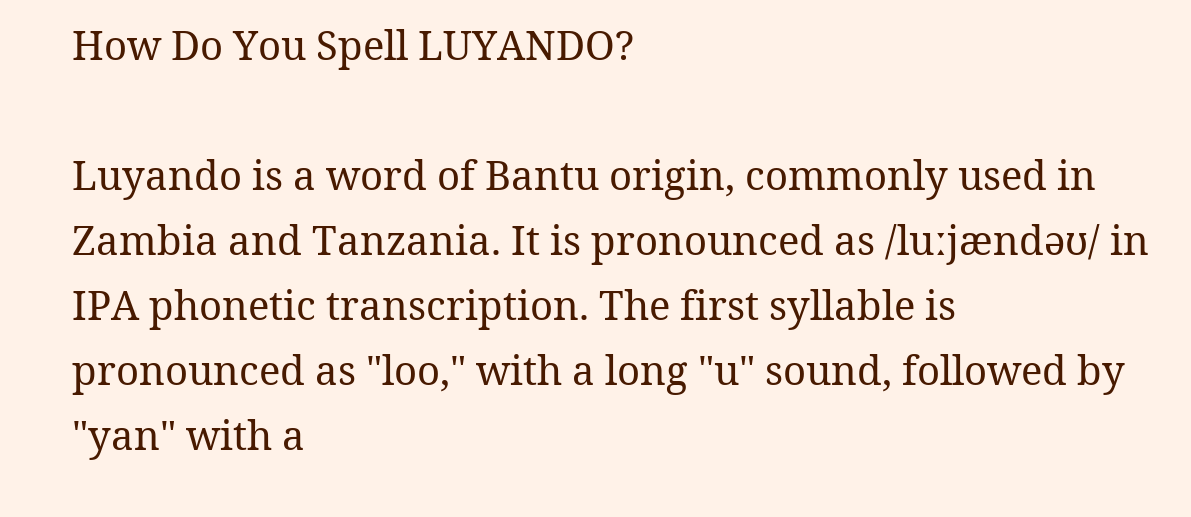How Do You Spell LUYANDO?

Luyando is a word of Bantu origin, commonly used in Zambia and Tanzania. It is pronounced as /luːjændəʊ/ in IPA phonetic transcription. The first syllable is pronounced as "loo," with a long "u" sound, followed by "yan" with a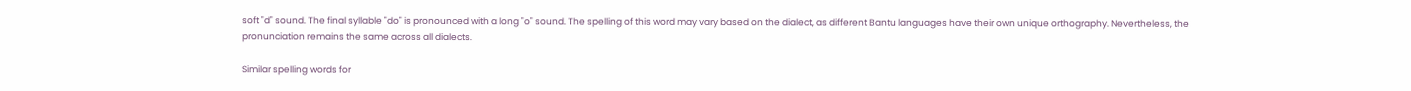soft "d" sound. The final syllable "do" is pronounced with a long "o" sound. The spelling of this word may vary based on the dialect, as different Bantu languages have their own unique orthography. Nevertheless, the pronunciation remains the same across all dialects.

Similar spelling words for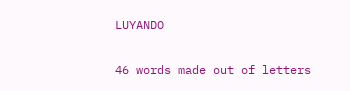LUYANDO

46 words made out of letters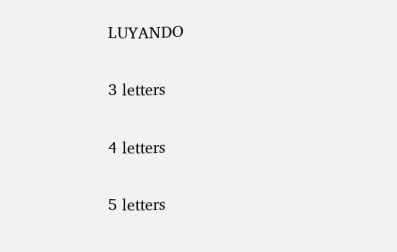LUYANDO

3 letters

4 letters

5 letters